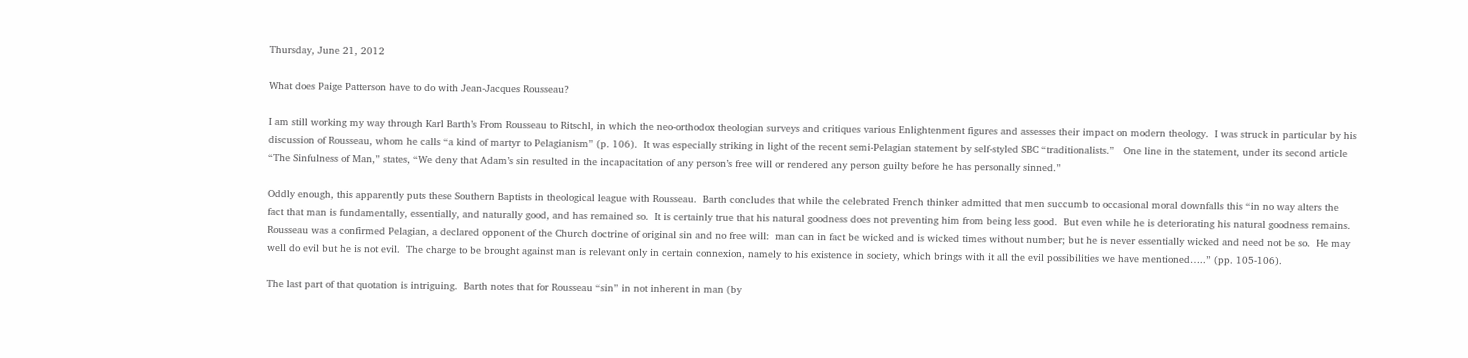Thursday, June 21, 2012

What does Paige Patterson have to do with Jean-Jacques Rousseau?

I am still working my way through Karl Barth’s From Rousseau to Ritschl, in which the neo-orthodox theologian surveys and critiques various Enlightenment figures and assesses their impact on modern theology.  I was struck in particular by his discussion of Rousseau, whom he calls “a kind of martyr to Pelagianism” (p. 106).  It was especially striking in light of the recent semi-Pelagian statement by self-styled SBC “traditionalists.”   One line in the statement, under its second article “The Sinfulness of Man,” states, “We deny that Adam’s sin resulted in the incapacitation of any person’s free will or rendered any person guilty before he has personally sinned.”

Oddly enough, this apparently puts these Southern Baptists in theological league with Rousseau.  Barth concludes that while the celebrated French thinker admitted that men succumb to occasional moral downfalls this “in no way alters the fact that man is fundamentally, essentially, and naturally good, and has remained so.  It is certainly true that his natural goodness does not preventing him from being less good.  But even while he is deteriorating his natural goodness remains.  Rousseau was a confirmed Pelagian, a declared opponent of the Church doctrine of original sin and no free will:  man can in fact be wicked and is wicked times without number; but he is never essentially wicked and need not be so.  He may well do evil but he is not evil.  The charge to be brought against man is relevant only in certain connexion, namely to his existence in society, which brings with it all the evil possibilities we have mentioned…..” (pp. 105-106).

The last part of that quotation is intriguing.  Barth notes that for Rousseau “sin” in not inherent in man (by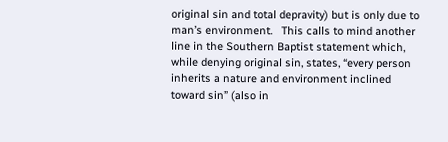original sin and total depravity) but is only due to man’s environment.   This calls to mind another line in the Southern Baptist statement which, while denying original sin, states, “every person inherits a nature and environment inclined toward sin” (also in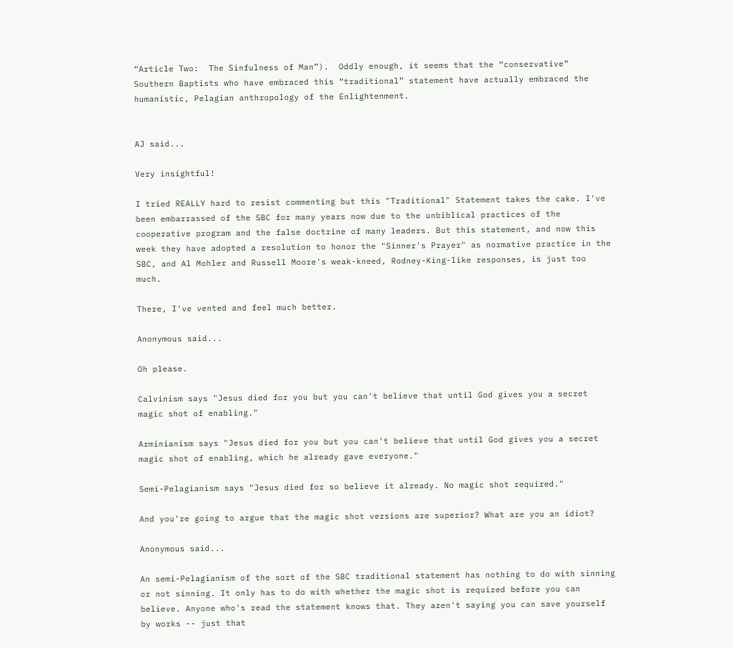“Article Two:  The Sinfulness of Man”).  Oddly enough, it seems that the “conservative” Southern Baptists who have embraced this “traditional” statement have actually embraced the humanistic, Pelagian anthropology of the Enlightenment.


AJ said...

Very insightful!

I tried REALLY hard to resist commenting but this "Traditional" Statement takes the cake. I've been embarrassed of the SBC for many years now due to the unbiblical practices of the cooperative program and the false doctrine of many leaders. But this statement, and now this week they have adopted a resolution to honor the "Sinner's Prayer" as normative practice in the SBC, and Al Mohler and Russell Moore's weak-kneed, Rodney-King-like responses, is just too much.

There, I've vented and feel much better.

Anonymous said...

Oh please.

Calvinism says "Jesus died for you but you can't believe that until God gives you a secret magic shot of enabling."

Arminianism says "Jesus died for you but you can't believe that until God gives you a secret magic shot of enabling, which he already gave everyone."

Semi-Pelagianism says "Jesus died for so believe it already. No magic shot required."

And you're going to argue that the magic shot versions are superior? What are you an idiot?

Anonymous said...

An semi-Pelagianism of the sort of the SBC traditional statement has nothing to do with sinning or not sinning. It only has to do with whether the magic shot is required before you can believe. Anyone who's read the statement knows that. They aren't saying you can save yourself by works -- just that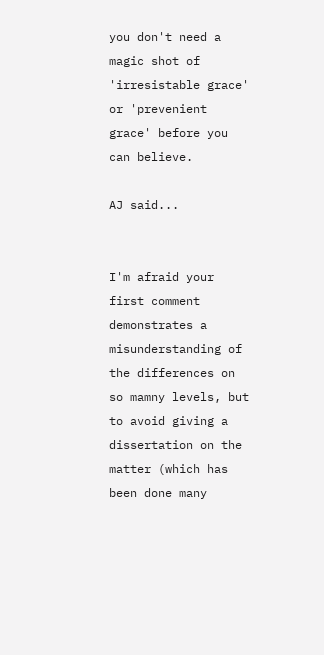you don't need a magic shot of 'irresistable grace' or 'prevenient grace' before you can believe.

AJ said...


I'm afraid your first comment demonstrates a misunderstanding of the differences on so mamny levels, but to avoid giving a dissertation on the matter (which has been done many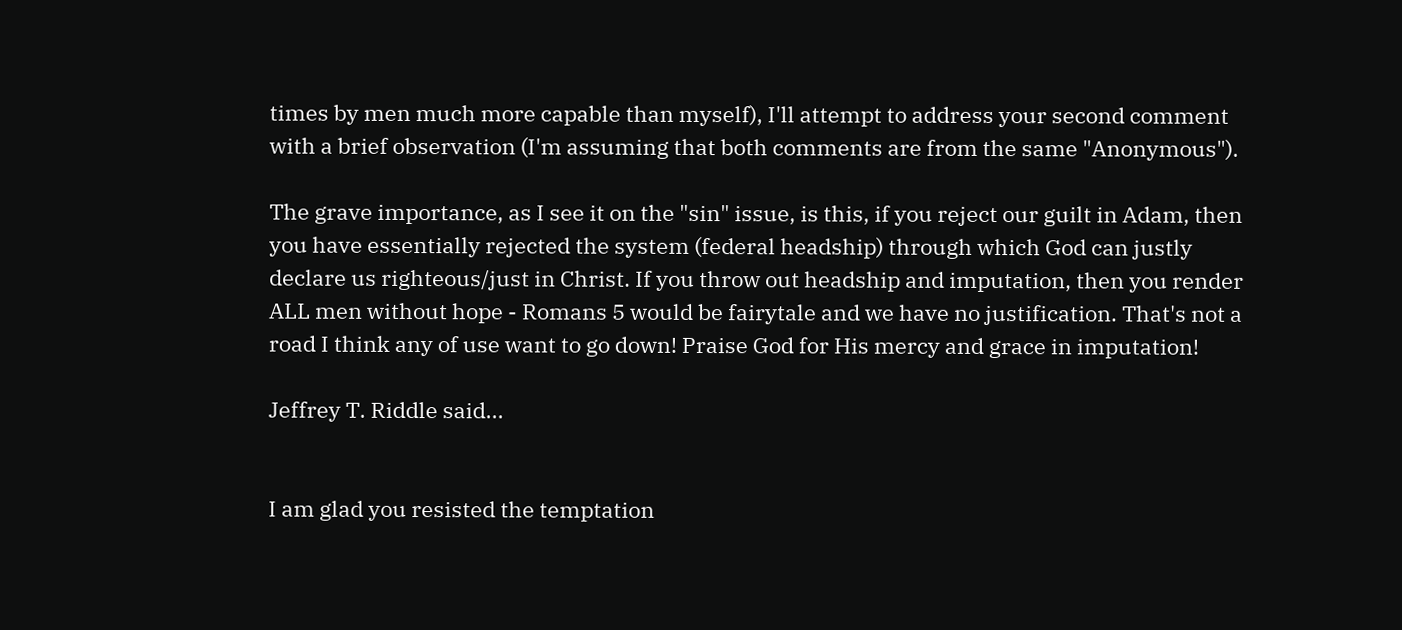times by men much more capable than myself), I'll attempt to address your second comment with a brief observation (I'm assuming that both comments are from the same "Anonymous").

The grave importance, as I see it on the "sin" issue, is this, if you reject our guilt in Adam, then you have essentially rejected the system (federal headship) through which God can justly declare us righteous/just in Christ. If you throw out headship and imputation, then you render ALL men without hope - Romans 5 would be fairytale and we have no justification. That's not a road I think any of use want to go down! Praise God for His mercy and grace in imputation!

Jeffrey T. Riddle said...


I am glad you resisted the temptation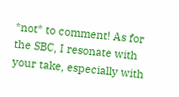*not* to comment! As for the SBC, I resonate with your take, especially with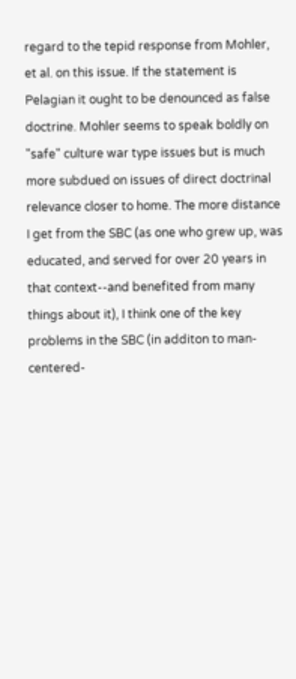regard to the tepid response from Mohler, et al. on this issue. If the statement is Pelagian it ought to be denounced as false doctrine. Mohler seems to speak boldly on "safe" culture war type issues but is much more subdued on issues of direct doctrinal relevance closer to home. The more distance I get from the SBC (as one who grew up, was educated, and served for over 20 years in that context--and benefited from many things about it), I think one of the key problems in the SBC (in additon to man-centered-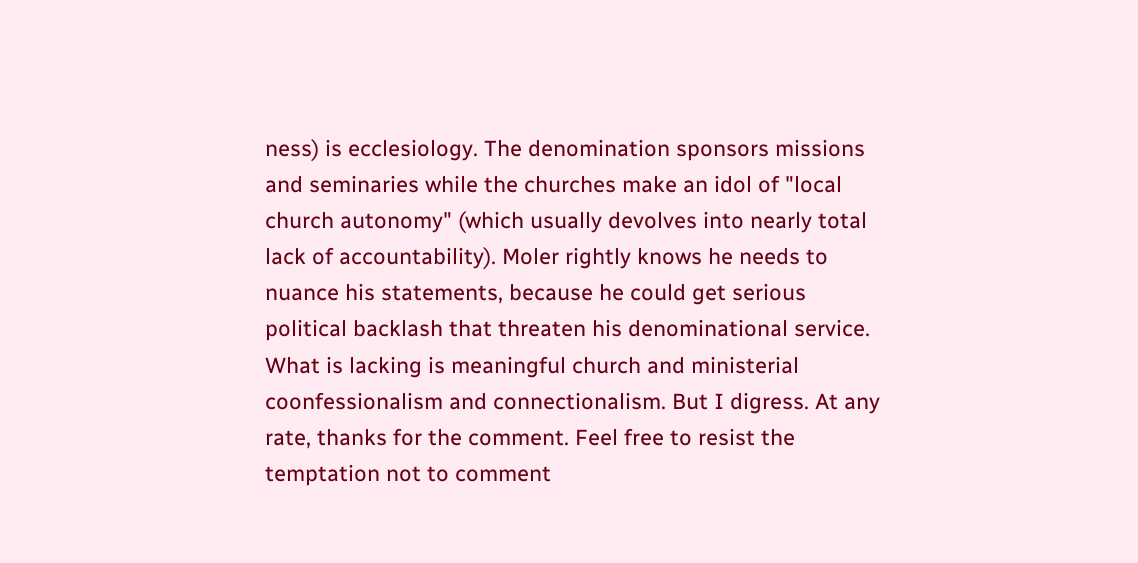ness) is ecclesiology. The denomination sponsors missions and seminaries while the churches make an idol of "local church autonomy" (which usually devolves into nearly total lack of accountability). Moler rightly knows he needs to nuance his statements, because he could get serious political backlash that threaten his denominational service. What is lacking is meaningful church and ministerial coonfessionalism and connectionalism. But I digress. At any rate, thanks for the comment. Feel free to resist the temptation not to comment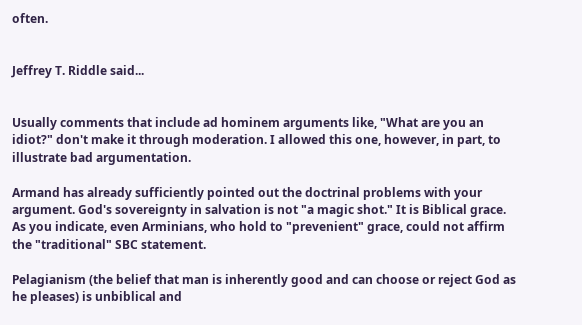often.


Jeffrey T. Riddle said...


Usually comments that include ad hominem arguments like, "What are you an idiot?" don't make it through moderation. I allowed this one, however, in part, to illustrate bad argumentation.

Armand has already sufficiently pointed out the doctrinal problems with your argument. God's sovereignty in salvation is not "a magic shot." It is Biblical grace. As you indicate, even Arminians, who hold to "prevenient" grace, could not affirm the "traditional" SBC statement.

Pelagianism (the belief that man is inherently good and can choose or reject God as he pleases) is unbiblical and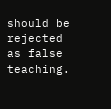should be rejected as false teaching.